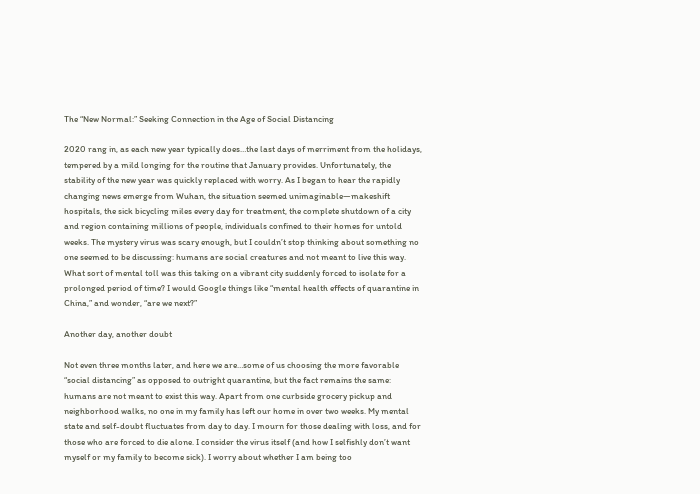The “New Normal:” Seeking Connection in the Age of Social Distancing

2020 rang in, as each new year typically does…the last days of merriment from the holidays, tempered by a mild longing for the routine that January provides. Unfortunately, the stability of the new year was quickly replaced with worry. As I began to hear the rapidly changing news emerge from Wuhan, the situation seemed unimaginable—makeshift hospitals, the sick bicycling miles every day for treatment, the complete shutdown of a city and region containing millions of people, individuals confined to their homes for untold weeks. The mystery virus was scary enough, but I couldn’t stop thinking about something no one seemed to be discussing: humans are social creatures and not meant to live this way. What sort of mental toll was this taking on a vibrant city suddenly forced to isolate for a prolonged period of time? I would Google things like “mental health effects of quarantine in China,” and wonder, “are we next?”

Another day, another doubt

Not even three months later, and here we are…some of us choosing the more favorable “social distancing” as opposed to outright quarantine, but the fact remains the same: humans are not meant to exist this way. Apart from one curbside grocery pickup and neighborhood walks, no one in my family has left our home in over two weeks. My mental state and self-doubt fluctuates from day to day. I mourn for those dealing with loss, and for those who are forced to die alone. I consider the virus itself (and how I selfishly don’t want myself or my family to become sick). I worry about whether I am being too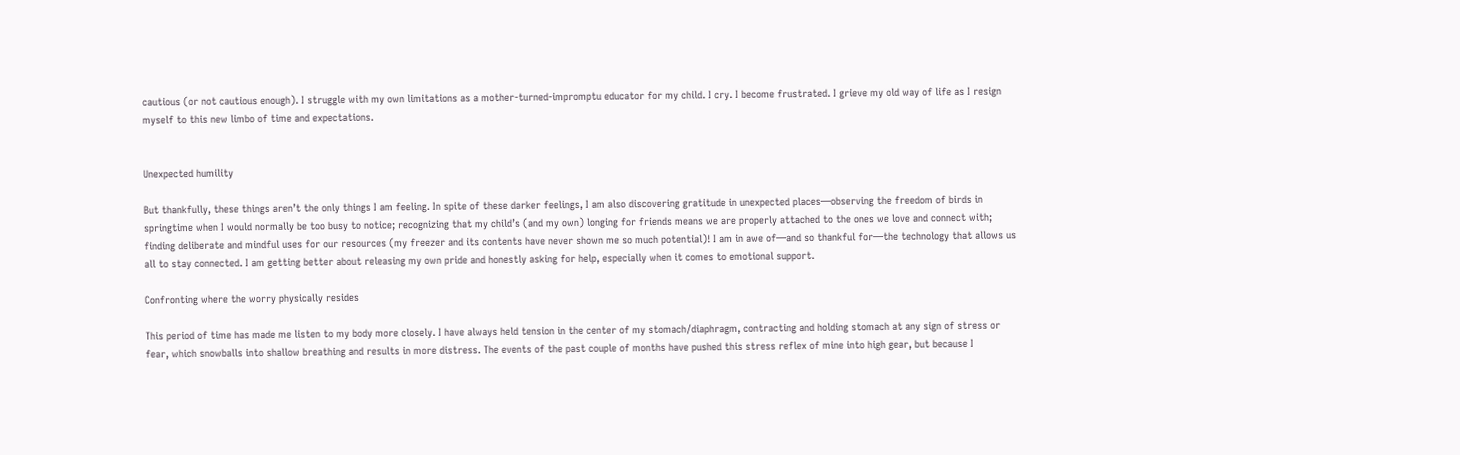cautious (or not cautious enough). I struggle with my own limitations as a mother-turned-impromptu educator for my child. I cry. I become frustrated. I grieve my old way of life as I resign myself to this new limbo of time and expectations.


Unexpected humility

But thankfully, these things aren’t the only things I am feeling. In spite of these darker feelings, I am also discovering gratitude in unexpected places—observing the freedom of birds in springtime when I would normally be too busy to notice; recognizing that my child’s (and my own) longing for friends means we are properly attached to the ones we love and connect with; finding deliberate and mindful uses for our resources (my freezer and its contents have never shown me so much potential)! I am in awe of—and so thankful for—the technology that allows us all to stay connected. I am getting better about releasing my own pride and honestly asking for help, especially when it comes to emotional support.

Confronting where the worry physically resides

This period of time has made me listen to my body more closely. I have always held tension in the center of my stomach/diaphragm, contracting and holding stomach at any sign of stress or fear, which snowballs into shallow breathing and results in more distress. The events of the past couple of months have pushed this stress reflex of mine into high gear, but because I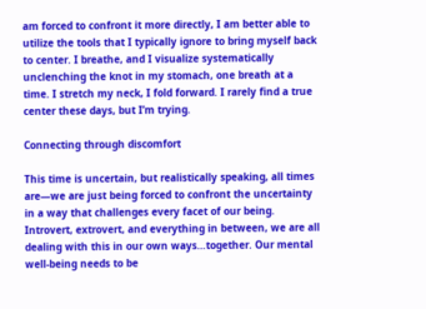am forced to confront it more directly, I am better able to utilize the tools that I typically ignore to bring myself back to center. I breathe, and I visualize systematically unclenching the knot in my stomach, one breath at a time. I stretch my neck, I fold forward. I rarely find a true center these days, but I’m trying.

Connecting through discomfort

This time is uncertain, but realistically speaking, all times are—we are just being forced to confront the uncertainty in a way that challenges every facet of our being. Introvert, extrovert, and everything in between, we are all dealing with this in our own ways…together. Our mental well-being needs to be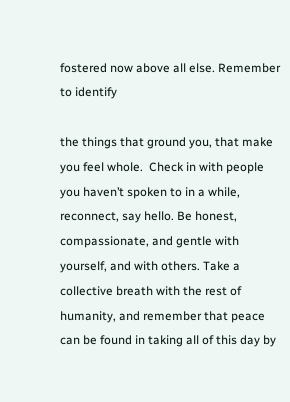fostered now above all else. Remember to identify

the things that ground you, that make you feel whole.  Check in with people you haven’t spoken to in a while, reconnect, say hello. Be honest, compassionate, and gentle with yourself, and with others. Take a collective breath with the rest of humanity, and remember that peace can be found in taking all of this day by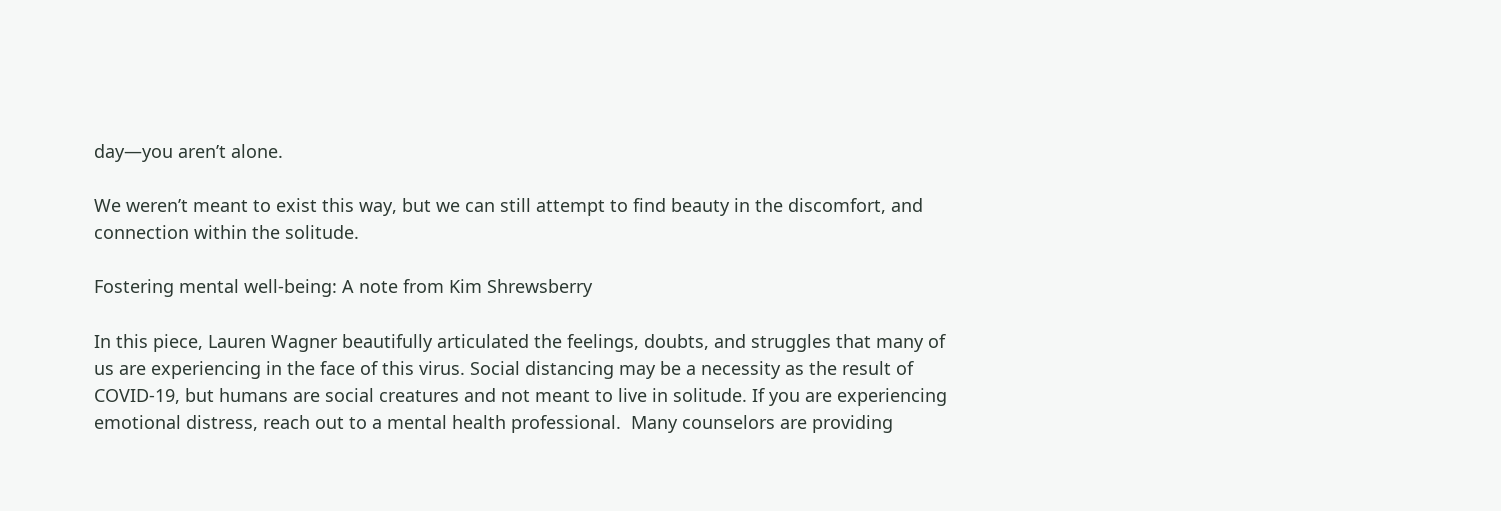day—you aren’t alone.

We weren’t meant to exist this way, but we can still attempt to find beauty in the discomfort, and connection within the solitude.

Fostering mental well-being: A note from Kim Shrewsberry

In this piece, Lauren Wagner beautifully articulated the feelings, doubts, and struggles that many of us are experiencing in the face of this virus. Social distancing may be a necessity as the result of COVID-19, but humans are social creatures and not meant to live in solitude. If you are experiencing emotional distress, reach out to a mental health professional.  Many counselors are providing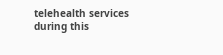telehealth services during this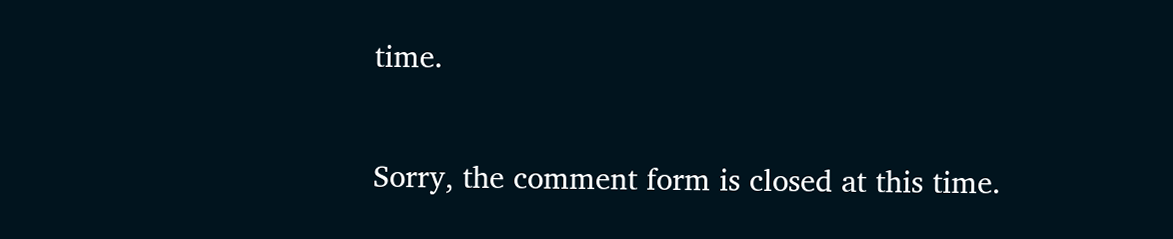time.

Sorry, the comment form is closed at this time.